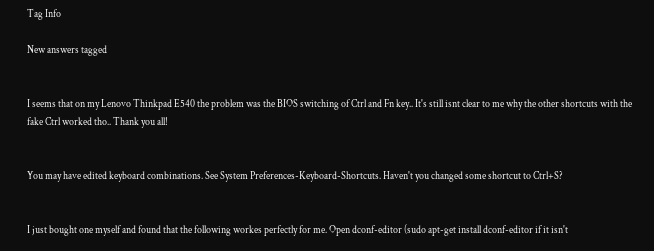Tag Info

New answers tagged


I seems that on my Lenovo Thinkpad E540 the problem was the BIOS switching of Ctrl and Fn key.. It's still isnt clear to me why the other shortcuts with the fake Ctrl worked tho.. Thank you all!


You may have edited keyboard combinations. See System Preferences-Keyboard-Shortcuts. Haven't you changed some shortcut to Ctrl+S?


I just bought one myself and found that the following workes perfectly for me. Open dconf-editor (sudo apt-get install dconf-editor if it isn't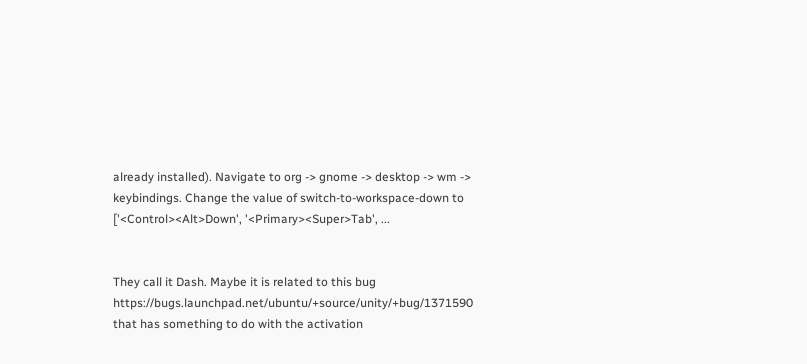already installed). Navigate to org -> gnome -> desktop -> wm -> keybindings. Change the value of switch-to-workspace-down to ['<Control><Alt>Down', '<Primary><Super>Tab', ...


They call it Dash. Maybe it is related to this bug https://bugs.launchpad.net/ubuntu/+source/unity/+bug/1371590 that has something to do with the activation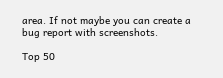area. If not maybe you can create a bug report with screenshots.

Top 50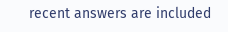recent answers are included